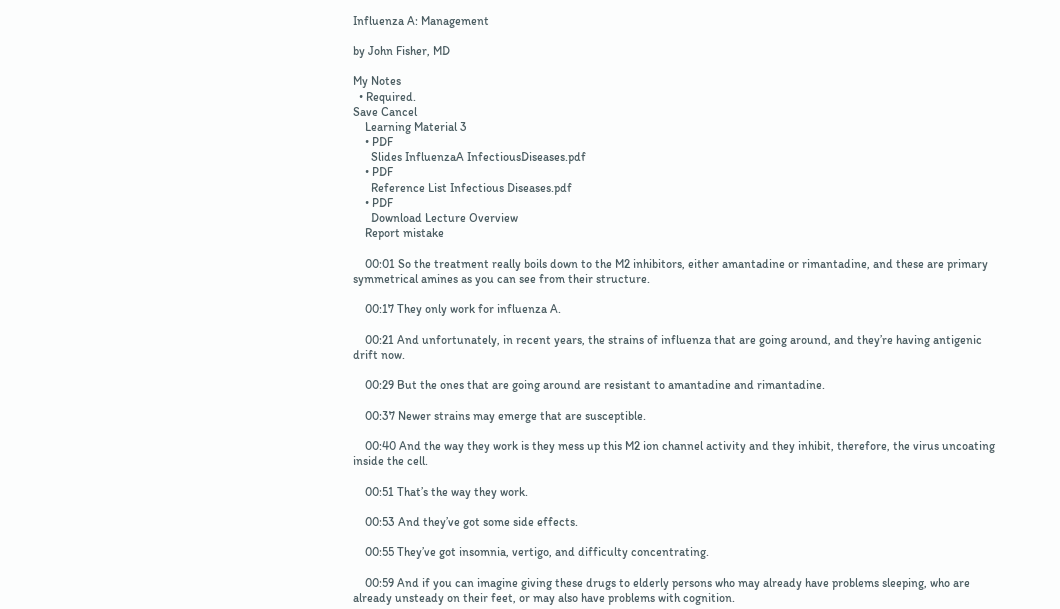Influenza A: Management

by John Fisher, MD

My Notes
  • Required.
Save Cancel
    Learning Material 3
    • PDF
      Slides InfluenzaA InfectiousDiseases.pdf
    • PDF
      Reference List Infectious Diseases.pdf
    • PDF
      Download Lecture Overview
    Report mistake

    00:01 So the treatment really boils down to the M2 inhibitors, either amantadine or rimantadine, and these are primary symmetrical amines as you can see from their structure.

    00:17 They only work for influenza A.

    00:21 And unfortunately, in recent years, the strains of influenza that are going around, and they’re having antigenic drift now.

    00:29 But the ones that are going around are resistant to amantadine and rimantadine.

    00:37 Newer strains may emerge that are susceptible.

    00:40 And the way they work is they mess up this M2 ion channel activity and they inhibit, therefore, the virus uncoating inside the cell.

    00:51 That’s the way they work.

    00:53 And they’ve got some side effects.

    00:55 They’ve got insomnia, vertigo, and difficulty concentrating.

    00:59 And if you can imagine giving these drugs to elderly persons who may already have problems sleeping, who are already unsteady on their feet, or may also have problems with cognition.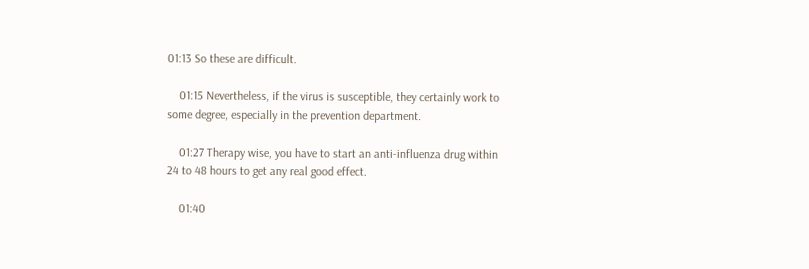01:13 So these are difficult.

    01:15 Nevertheless, if the virus is susceptible, they certainly work to some degree, especially in the prevention department.

    01:27 Therapy wise, you have to start an anti-influenza drug within 24 to 48 hours to get any real good effect.

    01:40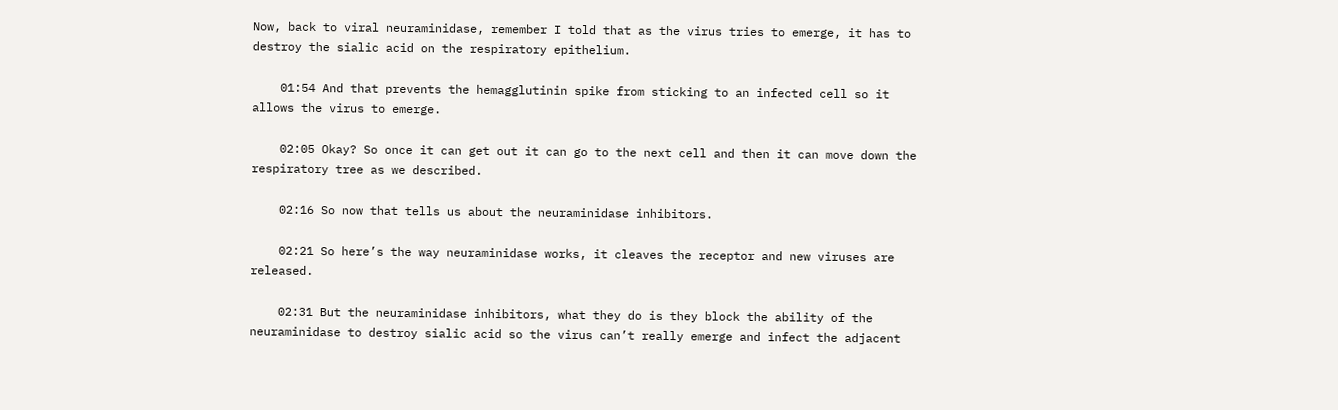Now, back to viral neuraminidase, remember I told that as the virus tries to emerge, it has to destroy the sialic acid on the respiratory epithelium.

    01:54 And that prevents the hemagglutinin spike from sticking to an infected cell so it allows the virus to emerge.

    02:05 Okay? So once it can get out it can go to the next cell and then it can move down the respiratory tree as we described.

    02:16 So now that tells us about the neuraminidase inhibitors.

    02:21 So here’s the way neuraminidase works, it cleaves the receptor and new viruses are released.

    02:31 But the neuraminidase inhibitors, what they do is they block the ability of the neuraminidase to destroy sialic acid so the virus can’t really emerge and infect the adjacent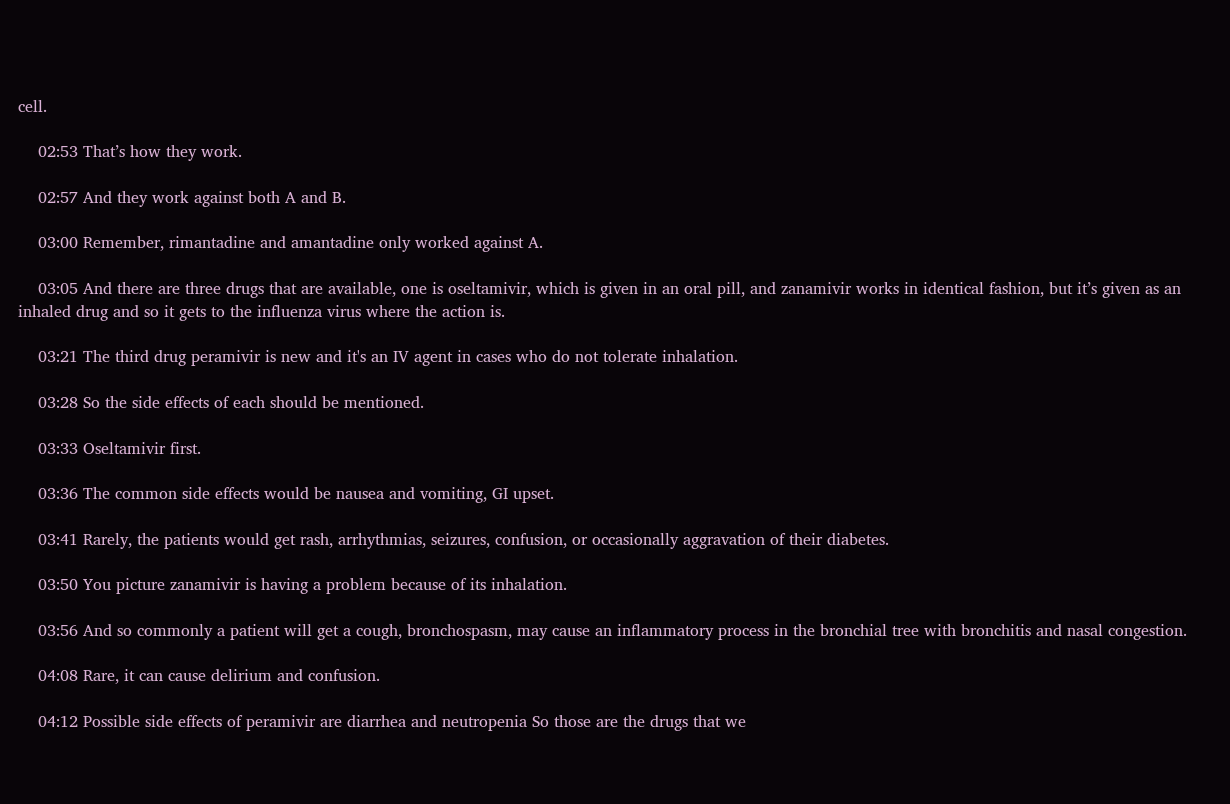cell.

    02:53 That’s how they work.

    02:57 And they work against both A and B.

    03:00 Remember, rimantadine and amantadine only worked against A.

    03:05 And there are three drugs that are available, one is oseltamivir, which is given in an oral pill, and zanamivir works in identical fashion, but it’s given as an inhaled drug and so it gets to the influenza virus where the action is.

    03:21 The third drug peramivir is new and it's an IV agent in cases who do not tolerate inhalation.

    03:28 So the side effects of each should be mentioned.

    03:33 Oseltamivir first.

    03:36 The common side effects would be nausea and vomiting, GI upset.

    03:41 Rarely, the patients would get rash, arrhythmias, seizures, confusion, or occasionally aggravation of their diabetes.

    03:50 You picture zanamivir is having a problem because of its inhalation.

    03:56 And so commonly a patient will get a cough, bronchospasm, may cause an inflammatory process in the bronchial tree with bronchitis and nasal congestion.

    04:08 Rare, it can cause delirium and confusion.

    04:12 Possible side effects of peramivir are diarrhea and neutropenia So those are the drugs that we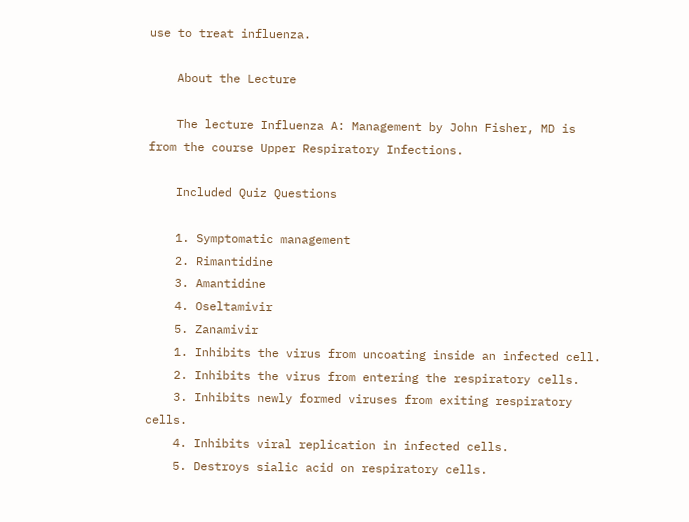use to treat influenza.

    About the Lecture

    The lecture Influenza A: Management by John Fisher, MD is from the course Upper Respiratory Infections.

    Included Quiz Questions

    1. Symptomatic management
    2. Rimantidine
    3. Amantidine
    4. Oseltamivir
    5. Zanamivir
    1. Inhibits the virus from uncoating inside an infected cell.
    2. Inhibits the virus from entering the respiratory cells.
    3. Inhibits newly formed viruses from exiting respiratory cells.
    4. Inhibits viral replication in infected cells.
    5. Destroys sialic acid on respiratory cells.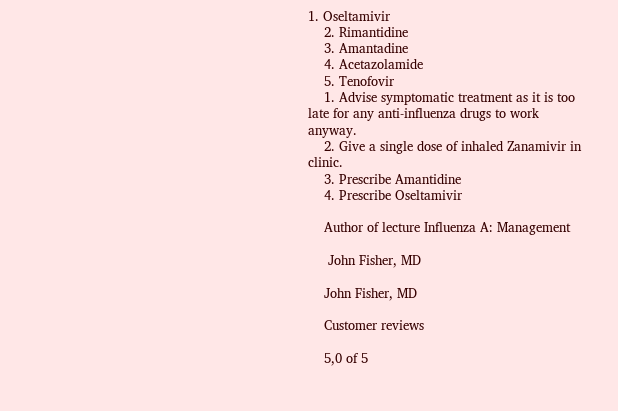1. Oseltamivir
    2. Rimantidine
    3. Amantadine
    4. Acetazolamide
    5. Tenofovir
    1. Advise symptomatic treatment as it is too late for any anti-influenza drugs to work anyway.
    2. Give a single dose of inhaled Zanamivir in clinic.
    3. Prescribe Amantidine
    4. Prescribe Oseltamivir

    Author of lecture Influenza A: Management

     John Fisher, MD

    John Fisher, MD

    Customer reviews

    5,0 of 5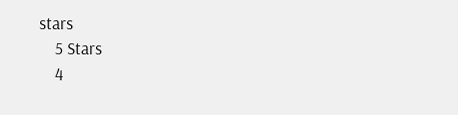stars
    5 Stars
    4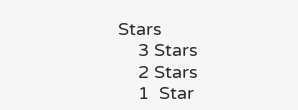Stars
    3 Stars
    2 Stars
    1  Star